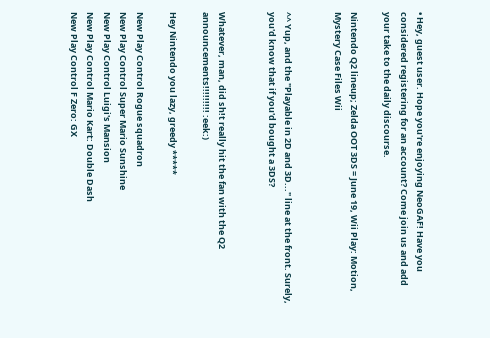• Hey, guest user. Hope you're enjoying NeoGAF! Have you considered registering for an account? Come join us and add your take to the daily discourse.

Nintendo Q2 lineup; Zelda OOT 3DS = June 19, Wii Play: Motion, Mystery Case Files Wii


^^ Yup, and the "Playable in 2D and 3D..." line at the front. Surely, you'd know that if you'd bought a 3DS?


Whatever, man, did sh!t really hit the fan with the Q2 announcements!!!!!!!!! :eek:)

Hey Nintendo you lazy, greedy *****

New Play Control Rogue squadron
New Play Control Super Mario Sunshine
New Play Control Luigi's Mansion
New Play Control Mario Kart: Double Dash
New Play Control F Zero: GX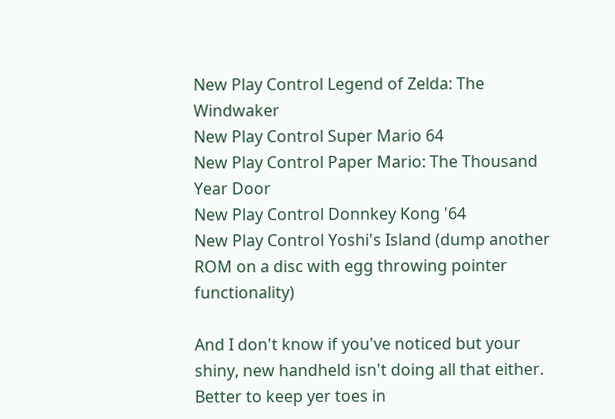New Play Control Legend of Zelda: The Windwaker
New Play Control Super Mario 64
New Play Control Paper Mario: The Thousand Year Door
New Play Control Donnkey Kong '64
New Play Control Yoshi's Island (dump another ROM on a disc with egg throwing pointer functionality)

And I don't know if you've noticed but your shiny, new handheld isn't doing all that either. Better to keep yer toes in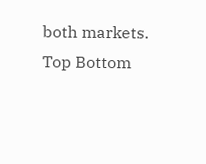both markets.
Top Bottom